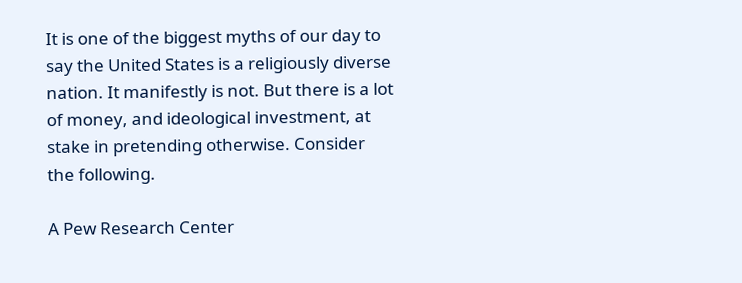It is one of the biggest myths of our day to say the United States is a religiously diverse nation. It manifestly is not. But there is a lot of money, and ideological investment, at stake in pretending otherwise. Consider the following.

A Pew Research Center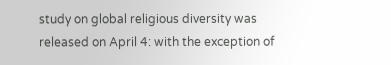study on global religious diversity was released on April 4: with the exception of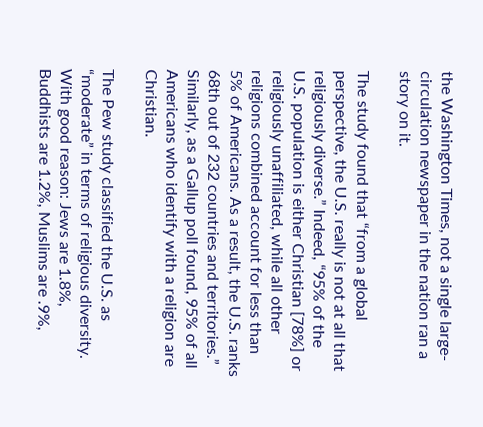the Washington Times, not a single large-circulation newspaper in the nation ran a story on it.

The study found that “from a global perspective, the U.S. really is not at all that religiously diverse.” Indeed, “95% of the U.S. population is either Christian [78%] or religiously unaffiliated, while all other religions combined account for less than 5% of Americans. As a result, the U.S. ranks 68th out of 232 countries and territories.” Similarly, as a Gallup poll found, 95% of all Americans who identify with a religion are Christian.

The Pew study classified the U.S. as “moderate” in terms of religious diversity. With good reason: Jews are 1.8%, Buddhists are 1.2%, Muslims are .9%,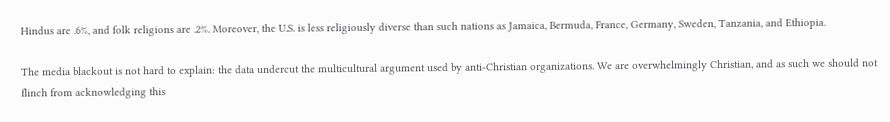Hindus are .6%, and folk religions are .2%. Moreover, the U.S. is less religiously diverse than such nations as Jamaica, Bermuda, France, Germany, Sweden, Tanzania, and Ethiopia.

The media blackout is not hard to explain: the data undercut the multicultural argument used by anti-Christian organizations. We are overwhelmingly Christian, and as such we should not flinch from acknowledging this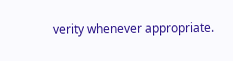verity whenever appropriate.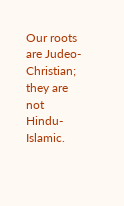Our roots are Judeo-Christian; they are not Hindu-Islamic.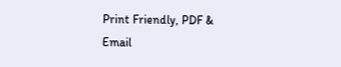Print Friendly, PDF & Email